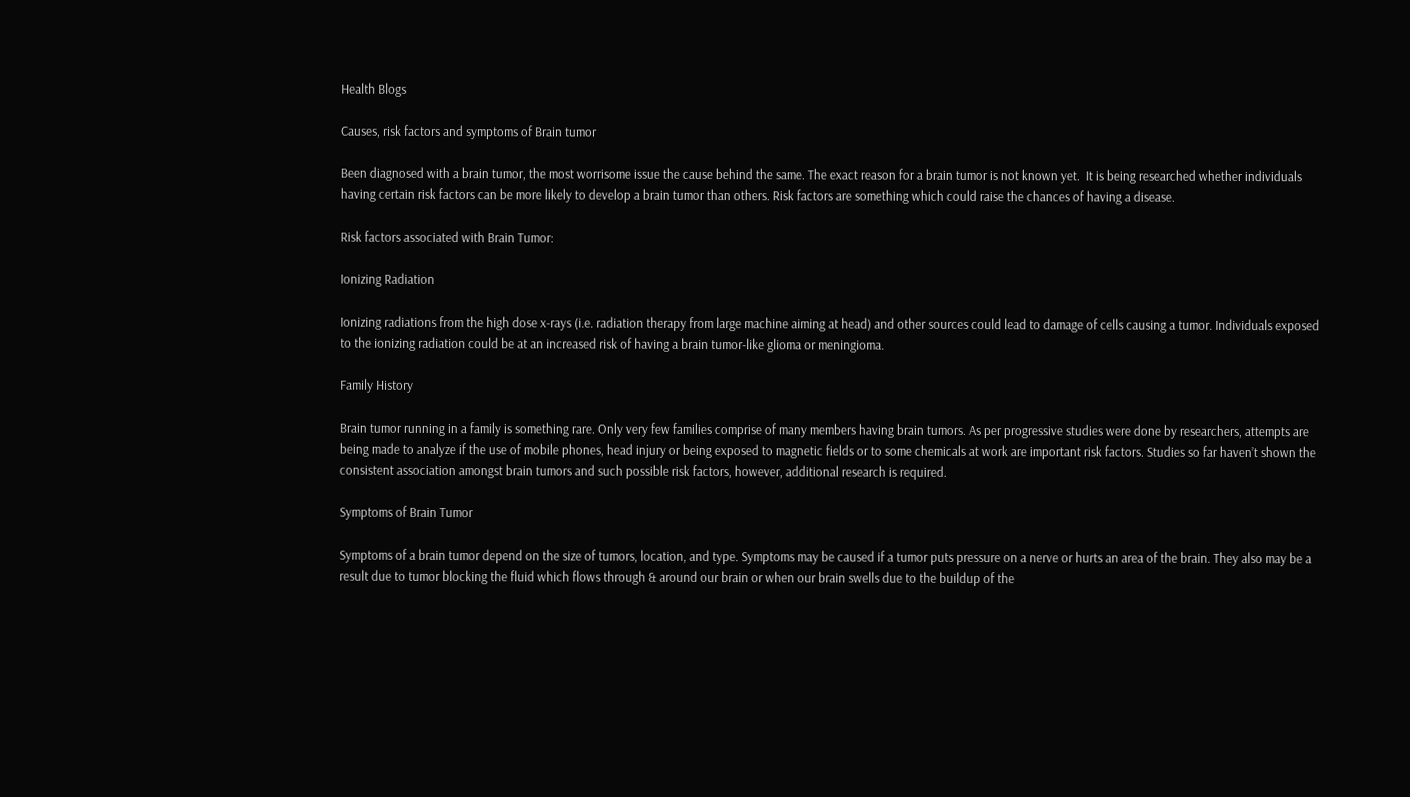Health Blogs

Causes, risk factors and symptoms of Brain tumor

Been diagnosed with a brain tumor, the most worrisome issue the cause behind the same. The exact reason for a brain tumor is not known yet.  It is being researched whether individuals having certain risk factors can be more likely to develop a brain tumor than others. Risk factors are something which could raise the chances of having a disease.

Risk factors associated with Brain Tumor:

Ionizing Radiation

Ionizing radiations from the high dose x-rays (i.e. radiation therapy from large machine aiming at head) and other sources could lead to damage of cells causing a tumor. Individuals exposed to the ionizing radiation could be at an increased risk of having a brain tumor-like glioma or meningioma.

Family History

Brain tumor running in a family is something rare. Only very few families comprise of many members having brain tumors. As per progressive studies were done by researchers, attempts are being made to analyze if the use of mobile phones, head injury or being exposed to magnetic fields or to some chemicals at work are important risk factors. Studies so far haven’t shown the consistent association amongst brain tumors and such possible risk factors, however, additional research is required.

Symptoms of Brain Tumor

Symptoms of a brain tumor depend on the size of tumors, location, and type. Symptoms may be caused if a tumor puts pressure on a nerve or hurts an area of the brain. They also may be a result due to tumor blocking the fluid which flows through & around our brain or when our brain swells due to the buildup of the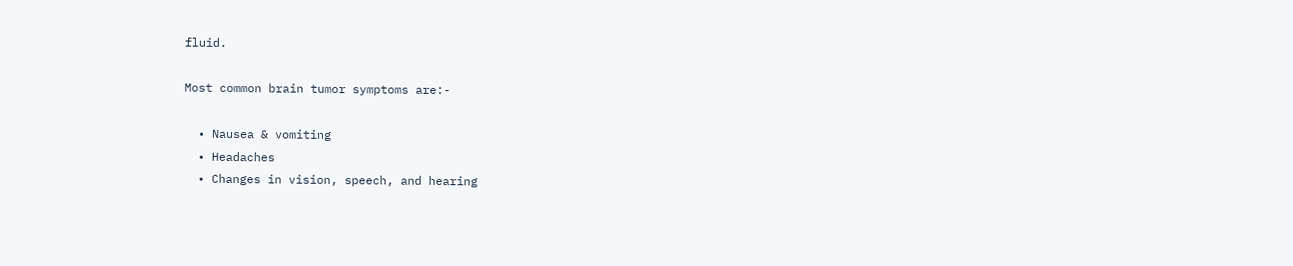fluid.

Most common brain tumor symptoms are:-

  • Nausea & vomiting
  • Headaches
  • Changes in vision, speech, and hearing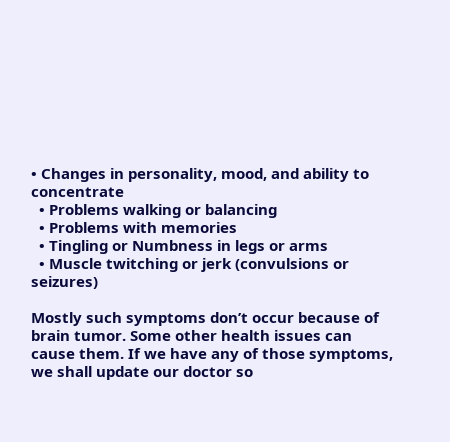• Changes in personality, mood, and ability to concentrate
  • Problems walking or balancing
  • Problems with memories
  • Tingling or Numbness in legs or arms
  • Muscle twitching or jerk (convulsions or seizures)

Mostly such symptoms don’t occur because of brain tumor. Some other health issues can cause them. If we have any of those symptoms, we shall update our doctor so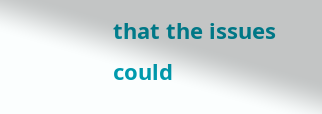that the issues could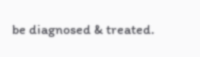be diagnosed & treated.